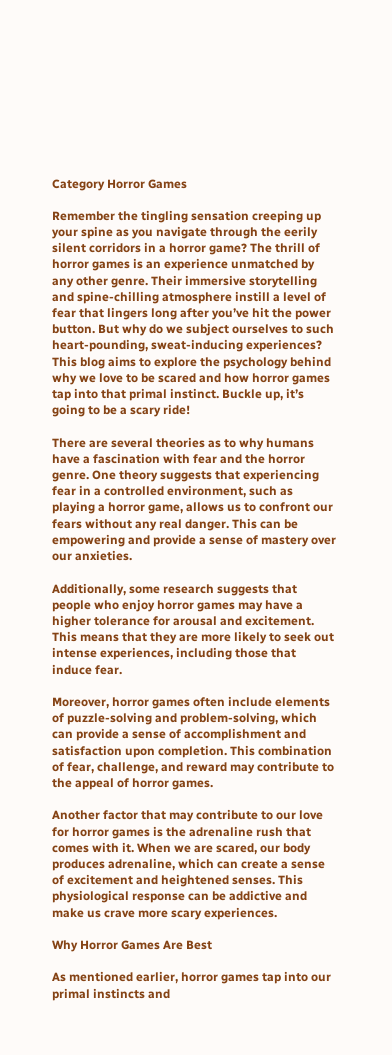Category Horror Games

Remember the tingling sensation creeping up your spine as you navigate through the eerily silent corridors in a horror game? The thrill of horror games is an experience unmatched by any other genre. Their immersive storytelling and spine-chilling atmosphere instill a level of fear that lingers long after you’ve hit the power button. But why do we subject ourselves to such heart-pounding, sweat-inducing experiences? This blog aims to explore the psychology behind why we love to be scared and how horror games tap into that primal instinct. Buckle up, it’s going to be a scary ride!

There are several theories as to why humans have a fascination with fear and the horror genre. One theory suggests that experiencing fear in a controlled environment, such as playing a horror game, allows us to confront our fears without any real danger. This can be empowering and provide a sense of mastery over our anxieties.

Additionally, some research suggests that people who enjoy horror games may have a higher tolerance for arousal and excitement. This means that they are more likely to seek out intense experiences, including those that induce fear.

Moreover, horror games often include elements of puzzle-solving and problem-solving, which can provide a sense of accomplishment and satisfaction upon completion. This combination of fear, challenge, and reward may contribute to the appeal of horror games.

Another factor that may contribute to our love for horror games is the adrenaline rush that comes with it. When we are scared, our body produces adrenaline, which can create a sense of excitement and heightened senses. This physiological response can be addictive and make us crave more scary experiences.

Why Horror Games Are Best

As mentioned earlier, horror games tap into our primal instincts and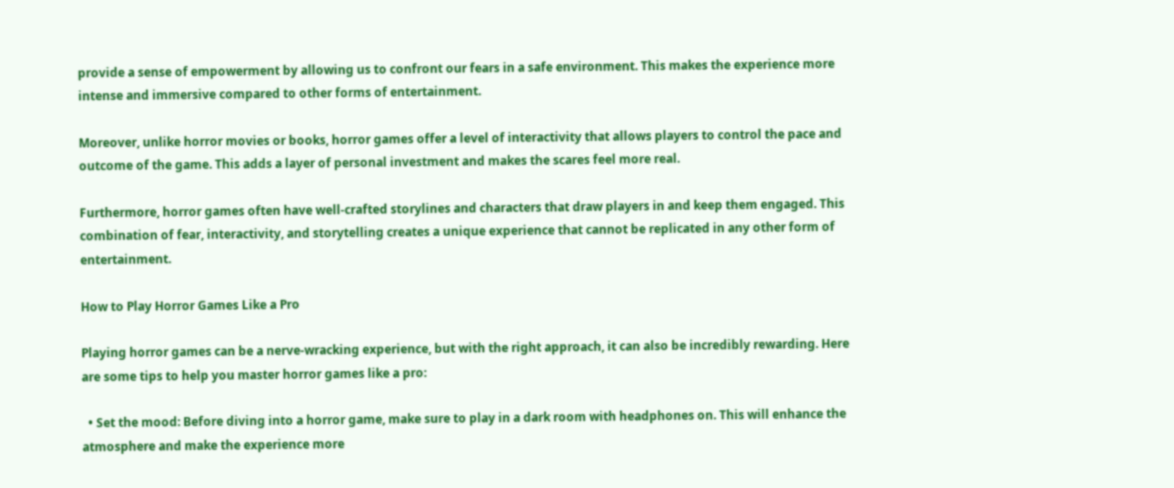provide a sense of empowerment by allowing us to confront our fears in a safe environment. This makes the experience more intense and immersive compared to other forms of entertainment.

Moreover, unlike horror movies or books, horror games offer a level of interactivity that allows players to control the pace and outcome of the game. This adds a layer of personal investment and makes the scares feel more real.

Furthermore, horror games often have well-crafted storylines and characters that draw players in and keep them engaged. This combination of fear, interactivity, and storytelling creates a unique experience that cannot be replicated in any other form of entertainment.

How to Play Horror Games Like a Pro

Playing horror games can be a nerve-wracking experience, but with the right approach, it can also be incredibly rewarding. Here are some tips to help you master horror games like a pro:

  • Set the mood: Before diving into a horror game, make sure to play in a dark room with headphones on. This will enhance the atmosphere and make the experience more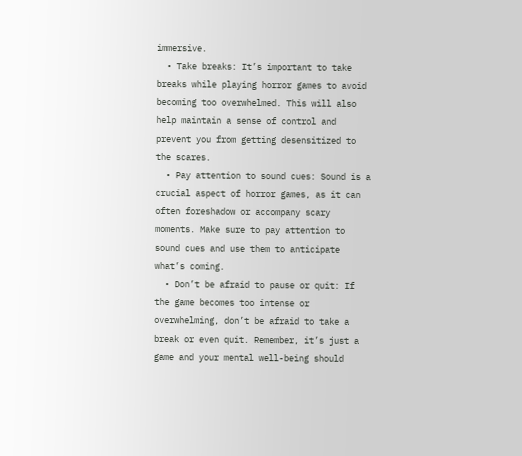immersive.
  • Take breaks: It’s important to take breaks while playing horror games to avoid becoming too overwhelmed. This will also help maintain a sense of control and prevent you from getting desensitized to the scares.
  • Pay attention to sound cues: Sound is a crucial aspect of horror games, as it can often foreshadow or accompany scary moments. Make sure to pay attention to sound cues and use them to anticipate what’s coming.
  • Don’t be afraid to pause or quit: If the game becomes too intense or overwhelming, don’t be afraid to take a break or even quit. Remember, it’s just a game and your mental well-being should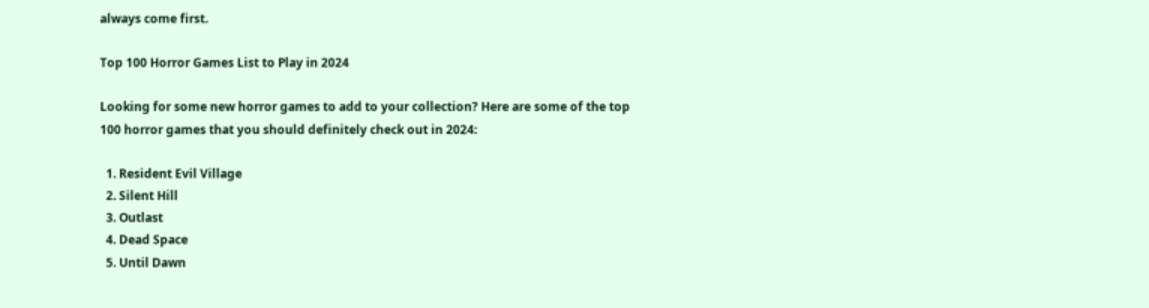always come first.

Top 100 Horror Games List to Play in 2024

Looking for some new horror games to add to your collection? Here are some of the top 100 horror games that you should definitely check out in 2024:

  1. Resident Evil Village
  2. Silent Hill
  3. Outlast
  4. Dead Space
  5. Until Dawn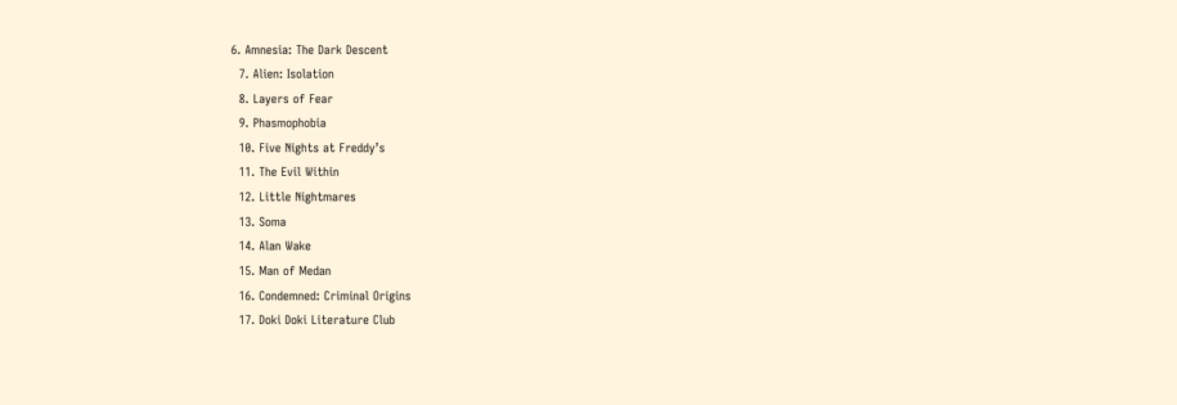6. Amnesia: The Dark Descent
  7. Alien: Isolation
  8. Layers of Fear
  9. Phasmophobia
  10. Five Nights at Freddy’s
  11. The Evil Within
  12. Little Nightmares
  13. Soma
  14. Alan Wake
  15. Man of Medan
  16. Condemned: Criminal Origins
  17. Doki Doki Literature Club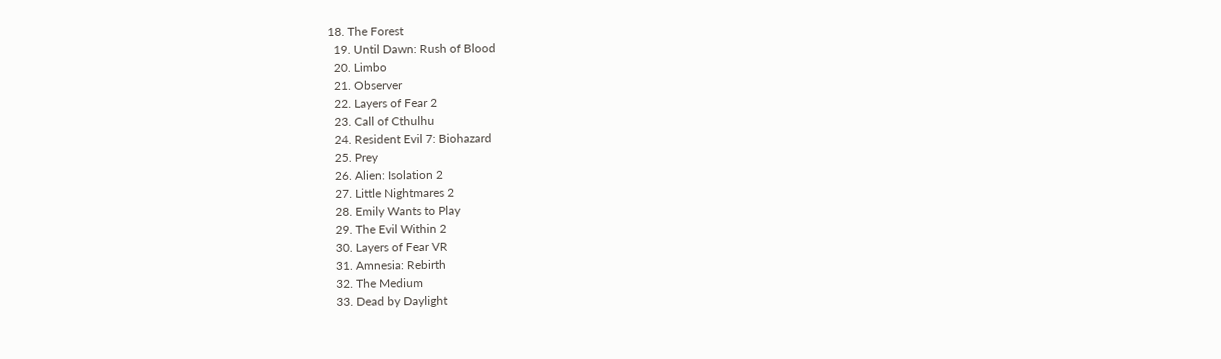18. The Forest
  19. Until Dawn: Rush of Blood
  20. Limbo
  21. Observer
  22. Layers of Fear 2
  23. Call of Cthulhu
  24. Resident Evil 7: Biohazard
  25. Prey
  26. Alien: Isolation 2
  27. Little Nightmares 2
  28. Emily Wants to Play
  29. The Evil Within 2
  30. Layers of Fear VR
  31. Amnesia: Rebirth
  32. The Medium
  33. Dead by Daylight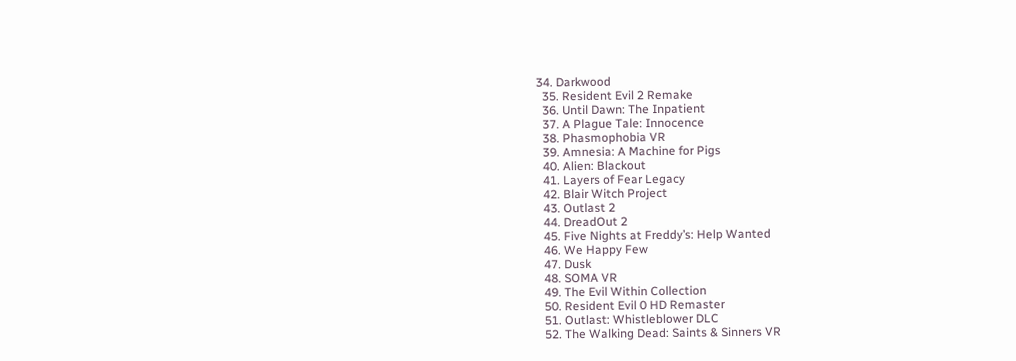34. Darkwood
  35. Resident Evil 2 Remake
  36. Until Dawn: The Inpatient
  37. A Plague Tale: Innocence
  38. Phasmophobia VR
  39. Amnesia: A Machine for Pigs
  40. Alien: Blackout
  41. Layers of Fear Legacy
  42. Blair Witch Project
  43. Outlast 2
  44. DreadOut 2
  45. Five Nights at Freddy’s: Help Wanted
  46. We Happy Few
  47. Dusk
  48. SOMA VR
  49. The Evil Within Collection
  50. Resident Evil 0 HD Remaster
  51. Outlast: Whistleblower DLC
  52. The Walking Dead: Saints & Sinners VR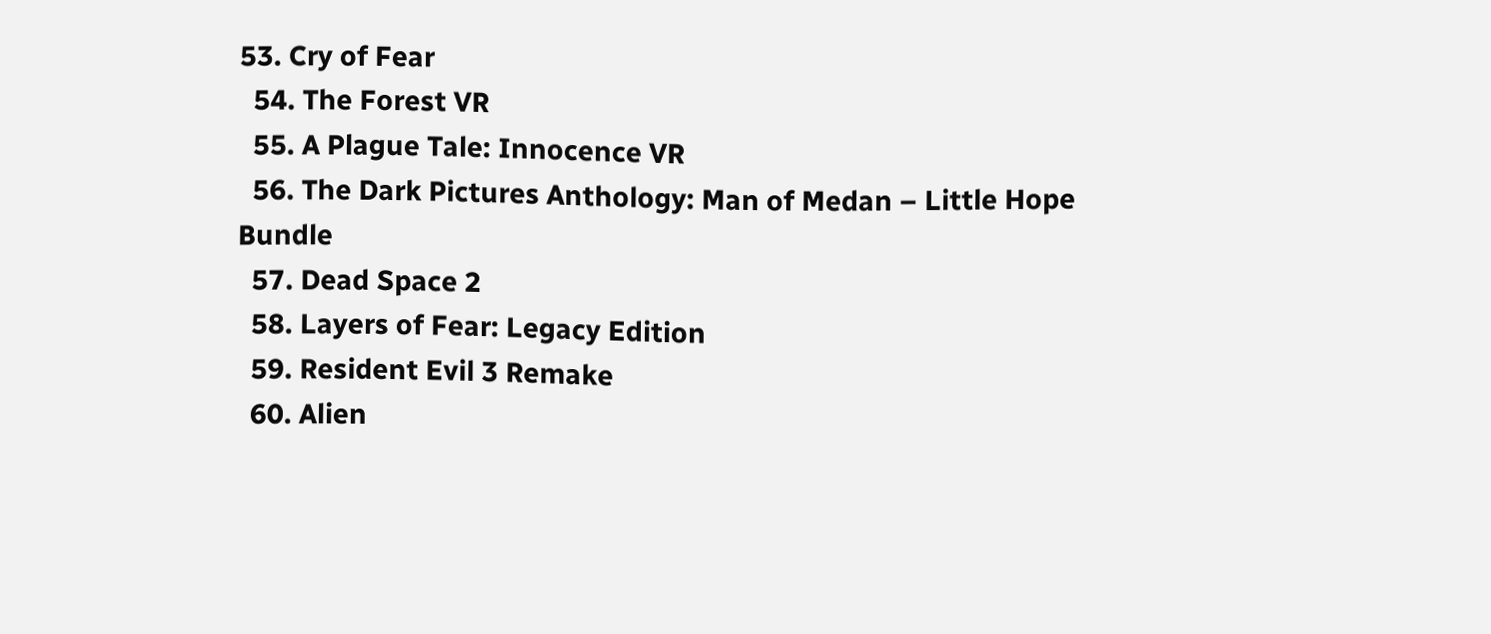53. Cry of Fear
  54. The Forest VR
  55. A Plague Tale: Innocence VR
  56. The Dark Pictures Anthology: Man of Medan – Little Hope Bundle
  57. Dead Space 2
  58. Layers of Fear: Legacy Edition
  59. Resident Evil 3 Remake
  60. Alien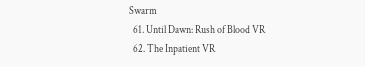Swarm
  61. Until Dawn: Rush of Blood VR
  62. The Inpatient VR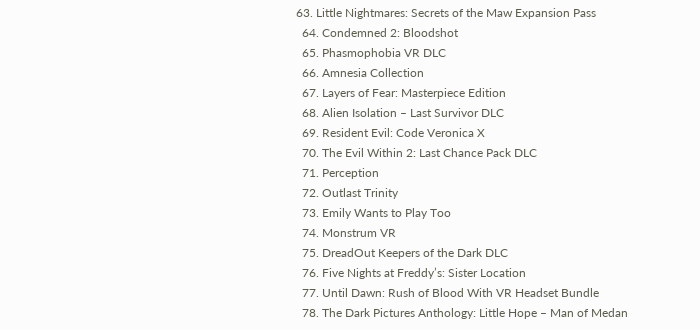63. Little Nightmares: Secrets of the Maw Expansion Pass
  64. Condemned 2: Bloodshot
  65. Phasmophobia VR DLC
  66. Amnesia Collection
  67. Layers of Fear: Masterpiece Edition
  68. Alien Isolation – Last Survivor DLC
  69. Resident Evil: Code Veronica X
  70. The Evil Within 2: Last Chance Pack DLC
  71. Perception
  72. Outlast Trinity
  73. Emily Wants to Play Too
  74. Monstrum VR
  75. DreadOut Keepers of the Dark DLC
  76. Five Nights at Freddy’s: Sister Location
  77. Until Dawn: Rush of Blood With VR Headset Bundle
  78. The Dark Pictures Anthology: Little Hope – Man of Medan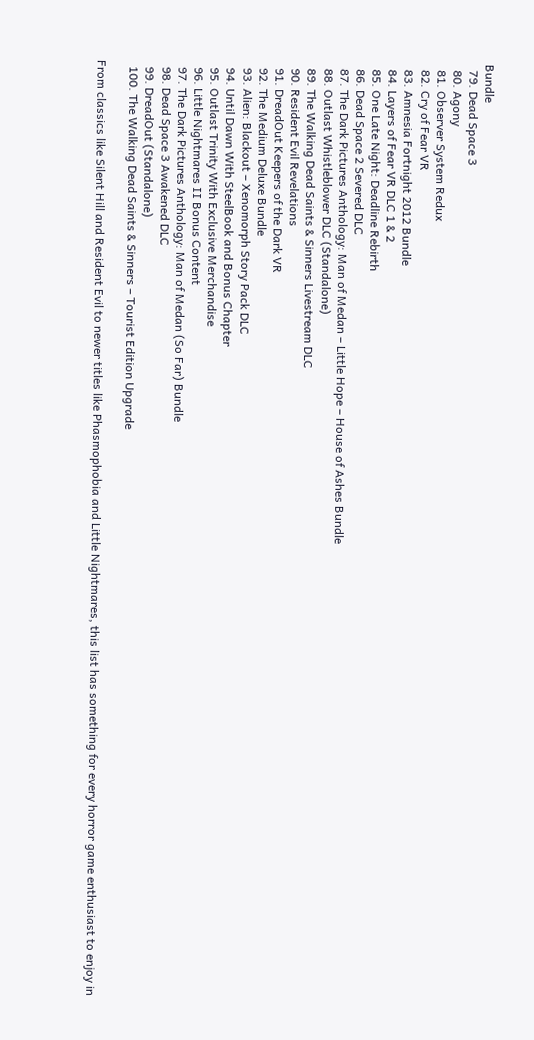Bundle
  79. Dead Space 3
  80. Agony
  81. Observer System Redux
  82. Cry of Fear VR
  83. Amnesia Fortnight 2012 Bundle
  84. Layers of Fear VR DLC 1 & 2
  85. One Late Night: Deadline Rebirth
  86. Dead Space 2 Severed DLC
  87. The Dark Pictures Anthology: Man of Medan – Little Hope – House of Ashes Bundle
  88. Outlast Whistleblower DLC (Standalone)
  89. The Walking Dead Saints & Sinners Livestream DLC
  90. Resident Evil Revelations
  91. DreadOut Keepers of the Dark VR
  92. The Medium Deluxe Bundle
  93. Alien: Blackout – Xenomorph Story Pack DLC
  94. Until Dawn With SteelBook and Bonus Chapter
  95. Outlast Trinity With Exclusive Merchandise
  96. Little Nightmares II Bonus Content
  97. The Dark Pictures Anthology: Man of Medan (So Far) Bundle
  98. Dead Space 3 Awakened DLC
  99. DreadOut (Standalone)
  100. The Walking Dead Saints & Sinners – Tourist Edition Upgrade

From classics like Silent Hill and Resident Evil to newer titles like Phasmophobia and Little Nightmares, this list has something for every horror game enthusiast to enjoy in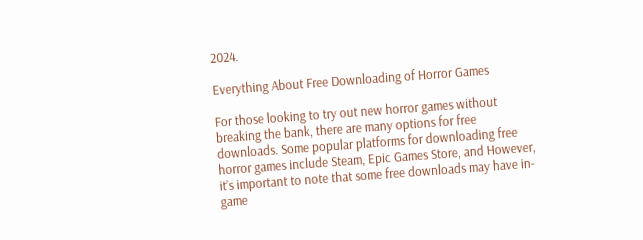2024.

Everything About Free Downloading of Horror Games

For those looking to try out new horror games without breaking the bank, there are many options for free downloads. Some popular platforms for downloading free horror games include Steam, Epic Games Store, and However, it’s important to note that some free downloads may have in-game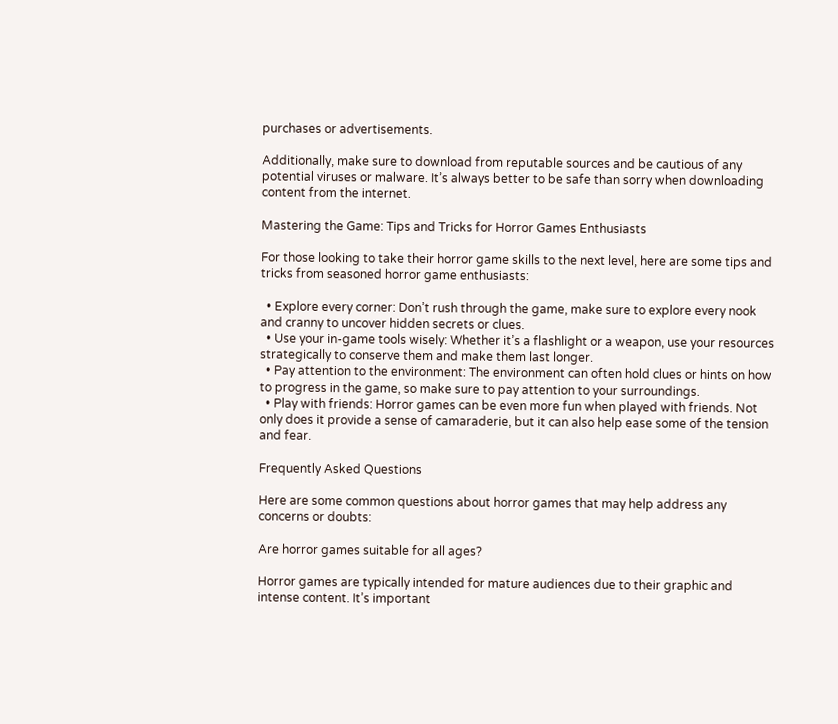purchases or advertisements.

Additionally, make sure to download from reputable sources and be cautious of any potential viruses or malware. It’s always better to be safe than sorry when downloading content from the internet.

Mastering the Game: Tips and Tricks for Horror Games Enthusiasts

For those looking to take their horror game skills to the next level, here are some tips and tricks from seasoned horror game enthusiasts:

  • Explore every corner: Don’t rush through the game, make sure to explore every nook and cranny to uncover hidden secrets or clues.
  • Use your in-game tools wisely: Whether it’s a flashlight or a weapon, use your resources strategically to conserve them and make them last longer.
  • Pay attention to the environment: The environment can often hold clues or hints on how to progress in the game, so make sure to pay attention to your surroundings.
  • Play with friends: Horror games can be even more fun when played with friends. Not only does it provide a sense of camaraderie, but it can also help ease some of the tension and fear.

Frequently Asked Questions

Here are some common questions about horror games that may help address any concerns or doubts:

Are horror games suitable for all ages?

Horror games are typically intended for mature audiences due to their graphic and intense content. It’s important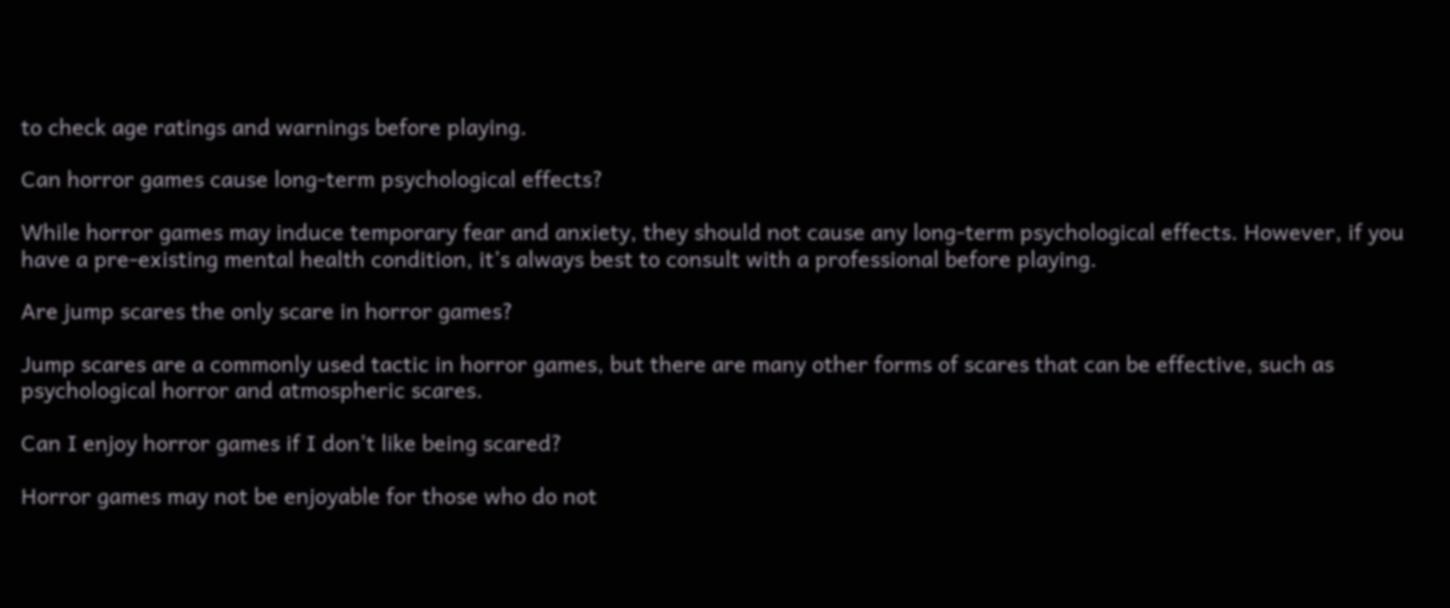to check age ratings and warnings before playing.

Can horror games cause long-term psychological effects?

While horror games may induce temporary fear and anxiety, they should not cause any long-term psychological effects. However, if you have a pre-existing mental health condition, it’s always best to consult with a professional before playing.

Are jump scares the only scare in horror games?

Jump scares are a commonly used tactic in horror games, but there are many other forms of scares that can be effective, such as psychological horror and atmospheric scares.

Can I enjoy horror games if I don’t like being scared?

Horror games may not be enjoyable for those who do not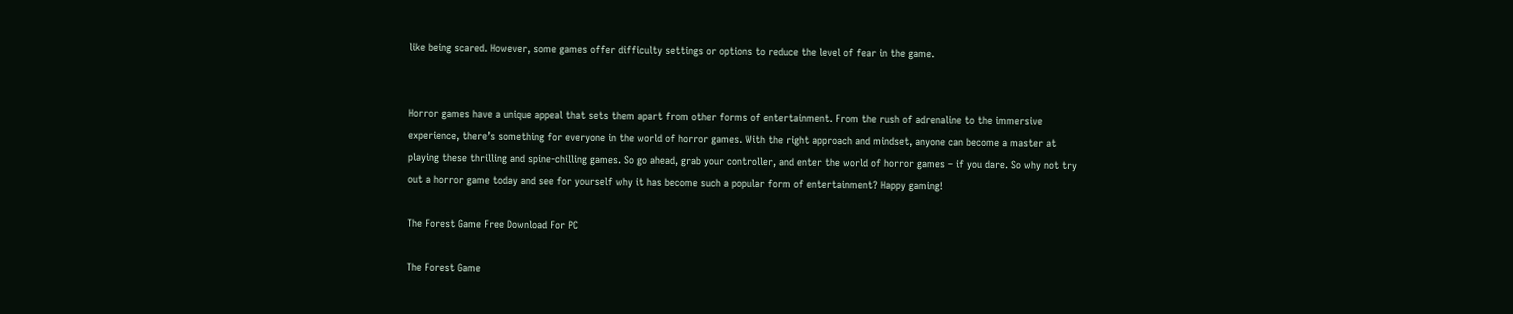like being scared. However, some games offer difficulty settings or options to reduce the level of fear in the game.


Horror games have a unique appeal that sets them apart from other forms of entertainment. From the rush of adrenaline to the immersive experience, there’s something for everyone in the world of horror games. With the right approach and mindset, anyone can become a master at playing these thrilling and spine-chilling games. So go ahead, grab your controller, and enter the world of horror games – if you dare. So why not try out a horror game today and see for yourself why it has become such a popular form of entertainment? Happy gaming!

The Forest Game Free Download For PC

The Forest Game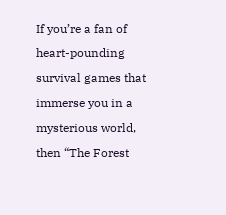If you’re a fan of heart-pounding survival games that immerse you in a mysterious world, then “The Forest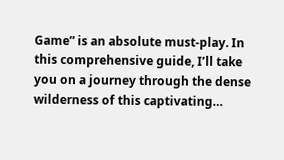Game” is an absolute must-play. In this comprehensive guide, I’ll take you on a journey through the dense wilderness of this captivating…